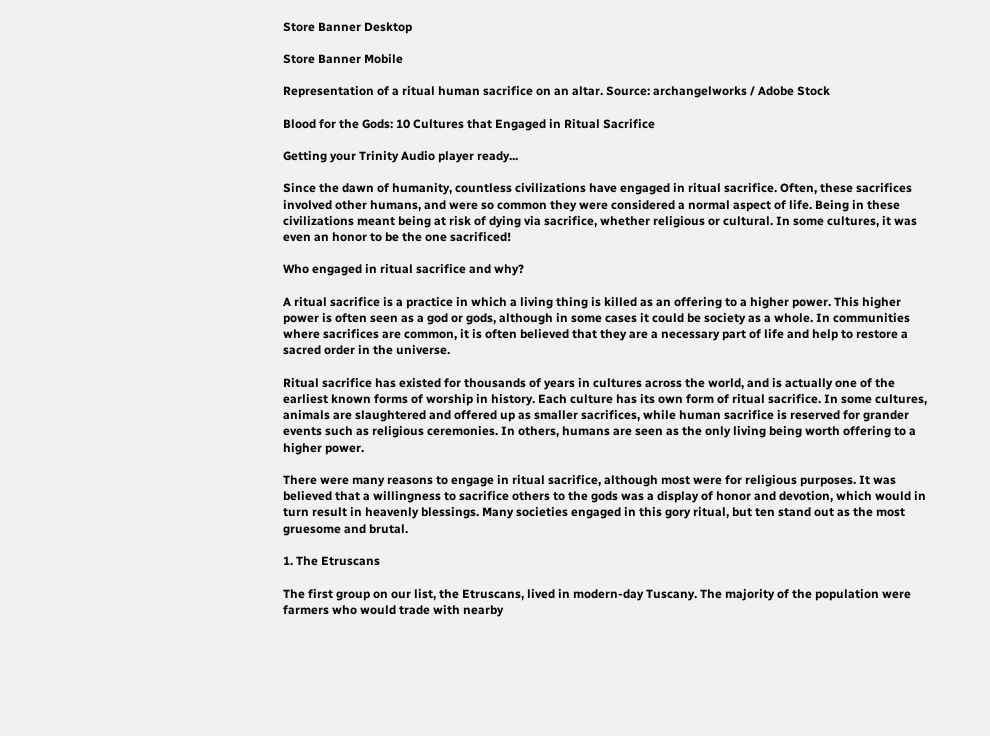Store Banner Desktop

Store Banner Mobile

Representation of a ritual human sacrifice on an altar. Source: archangelworks / Adobe Stock

Blood for the Gods: 10 Cultures that Engaged in Ritual Sacrifice

Getting your Trinity Audio player ready...

Since the dawn of humanity, countless civilizations have engaged in ritual sacrifice. Often, these sacrifices involved other humans, and were so common they were considered a normal aspect of life. Being in these civilizations meant being at risk of dying via sacrifice, whether religious or cultural. In some cultures, it was even an honor to be the one sacrificed!

Who engaged in ritual sacrifice and why?

A ritual sacrifice is a practice in which a living thing is killed as an offering to a higher power. This higher power is often seen as a god or gods, although in some cases it could be society as a whole. In communities where sacrifices are common, it is often believed that they are a necessary part of life and help to restore a sacred order in the universe.

Ritual sacrifice has existed for thousands of years in cultures across the world, and is actually one of the earliest known forms of worship in history. Each culture has its own form of ritual sacrifice. In some cultures, animals are slaughtered and offered up as smaller sacrifices, while human sacrifice is reserved for grander events such as religious ceremonies. In others, humans are seen as the only living being worth offering to a higher power.

There were many reasons to engage in ritual sacrifice, although most were for religious purposes. It was believed that a willingness to sacrifice others to the gods was a display of honor and devotion, which would in turn result in heavenly blessings. Many societies engaged in this gory ritual, but ten stand out as the most gruesome and brutal.

1. The Etruscans

The first group on our list, the Etruscans, lived in modern-day Tuscany. The majority of the population were farmers who would trade with nearby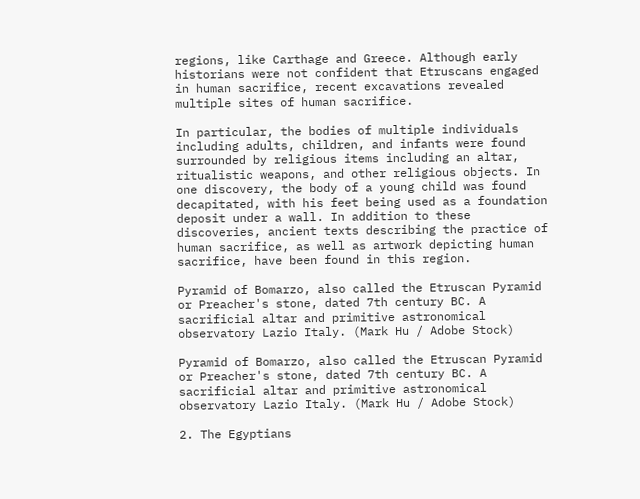regions, like Carthage and Greece. Although early historians were not confident that Etruscans engaged in human sacrifice, recent excavations revealed multiple sites of human sacrifice.

In particular, the bodies of multiple individuals including adults, children, and infants were found surrounded by religious items including an altar, ritualistic weapons, and other religious objects. In one discovery, the body of a young child was found decapitated, with his feet being used as a foundation deposit under a wall. In addition to these discoveries, ancient texts describing the practice of human sacrifice, as well as artwork depicting human sacrifice, have been found in this region.

Pyramid of Bomarzo, also called the Etruscan Pyramid or Preacher's stone, dated 7th century BC. A sacrificial altar and primitive astronomical observatory Lazio Italy. (Mark Hu / Adobe Stock)

Pyramid of Bomarzo, also called the Etruscan Pyramid or Preacher's stone, dated 7th century BC. A sacrificial altar and primitive astronomical observatory Lazio Italy. (Mark Hu / Adobe Stock)

2. The Egyptians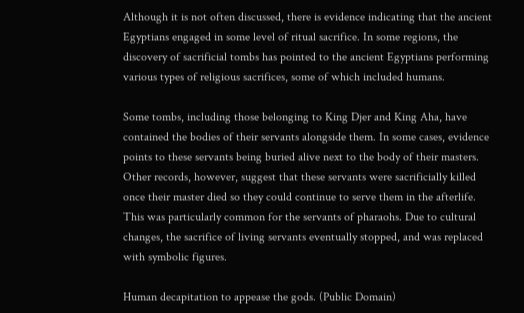Although it is not often discussed, there is evidence indicating that the ancient Egyptians engaged in some level of ritual sacrifice. In some regions, the discovery of sacrificial tombs has pointed to the ancient Egyptians performing various types of religious sacrifices, some of which included humans.

Some tombs, including those belonging to King Djer and King Aha, have contained the bodies of their servants alongside them. In some cases, evidence points to these servants being buried alive next to the body of their masters. Other records, however, suggest that these servants were sacrificially killed once their master died so they could continue to serve them in the afterlife. This was particularly common for the servants of pharaohs. Due to cultural changes, the sacrifice of living servants eventually stopped, and was replaced with symbolic figures.

Human decapitation to appease the gods. (Public Domain)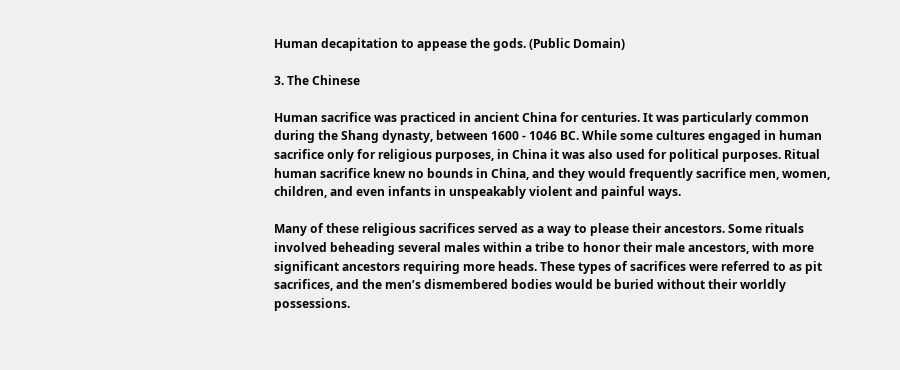Human decapitation to appease the gods. (Public Domain)

3. The Chinese

Human sacrifice was practiced in ancient China for centuries. It was particularly common during the Shang dynasty, between 1600 - 1046 BC. While some cultures engaged in human sacrifice only for religious purposes, in China it was also used for political purposes. Ritual human sacrifice knew no bounds in China, and they would frequently sacrifice men, women, children, and even infants in unspeakably violent and painful ways.

Many of these religious sacrifices served as a way to please their ancestors. Some rituals involved beheading several males within a tribe to honor their male ancestors, with more significant ancestors requiring more heads. These types of sacrifices were referred to as pit sacrifices, and the men’s dismembered bodies would be buried without their worldly possessions.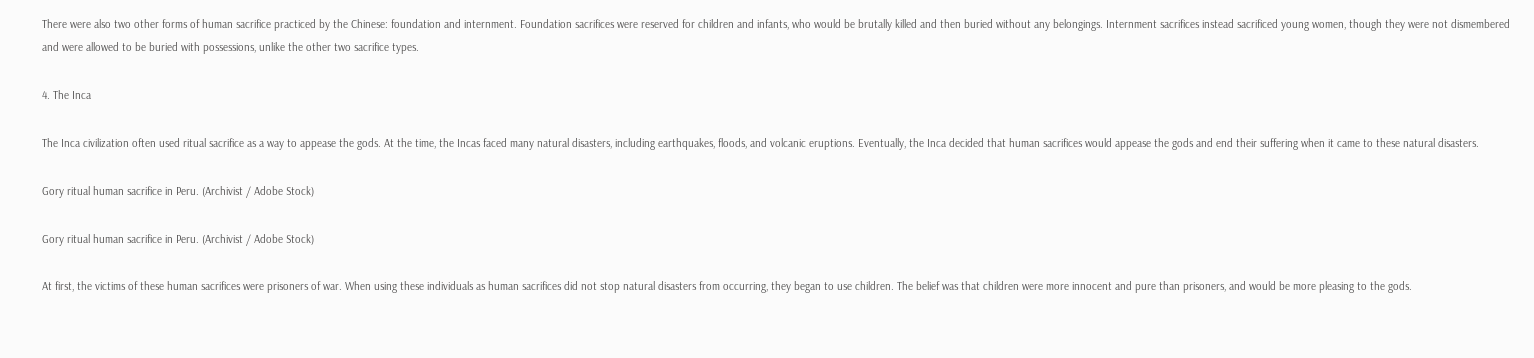There were also two other forms of human sacrifice practiced by the Chinese: foundation and internment. Foundation sacrifices were reserved for children and infants, who would be brutally killed and then buried without any belongings. Internment sacrifices instead sacrificed young women, though they were not dismembered and were allowed to be buried with possessions, unlike the other two sacrifice types.

4. The Inca

The Inca civilization often used ritual sacrifice as a way to appease the gods. At the time, the Incas faced many natural disasters, including earthquakes, floods, and volcanic eruptions. Eventually, the Inca decided that human sacrifices would appease the gods and end their suffering when it came to these natural disasters.

Gory ritual human sacrifice in Peru. (Archivist / Adobe Stock)

Gory ritual human sacrifice in Peru. (Archivist / Adobe Stock)

At first, the victims of these human sacrifices were prisoners of war. When using these individuals as human sacrifices did not stop natural disasters from occurring, they began to use children. The belief was that children were more innocent and pure than prisoners, and would be more pleasing to the gods.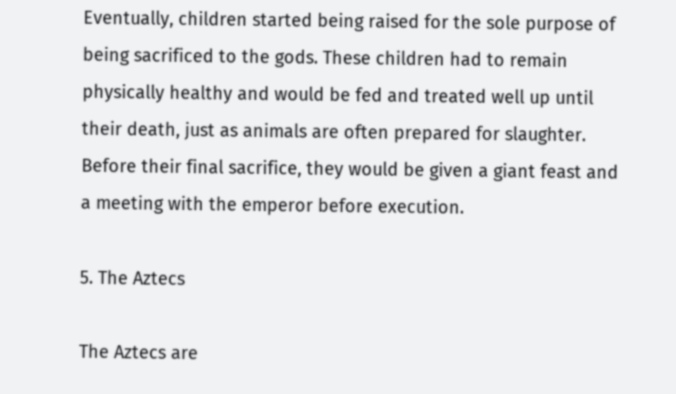Eventually, children started being raised for the sole purpose of being sacrificed to the gods. These children had to remain physically healthy and would be fed and treated well up until their death, just as animals are often prepared for slaughter. Before their final sacrifice, they would be given a giant feast and a meeting with the emperor before execution.

5. The Aztecs

The Aztecs are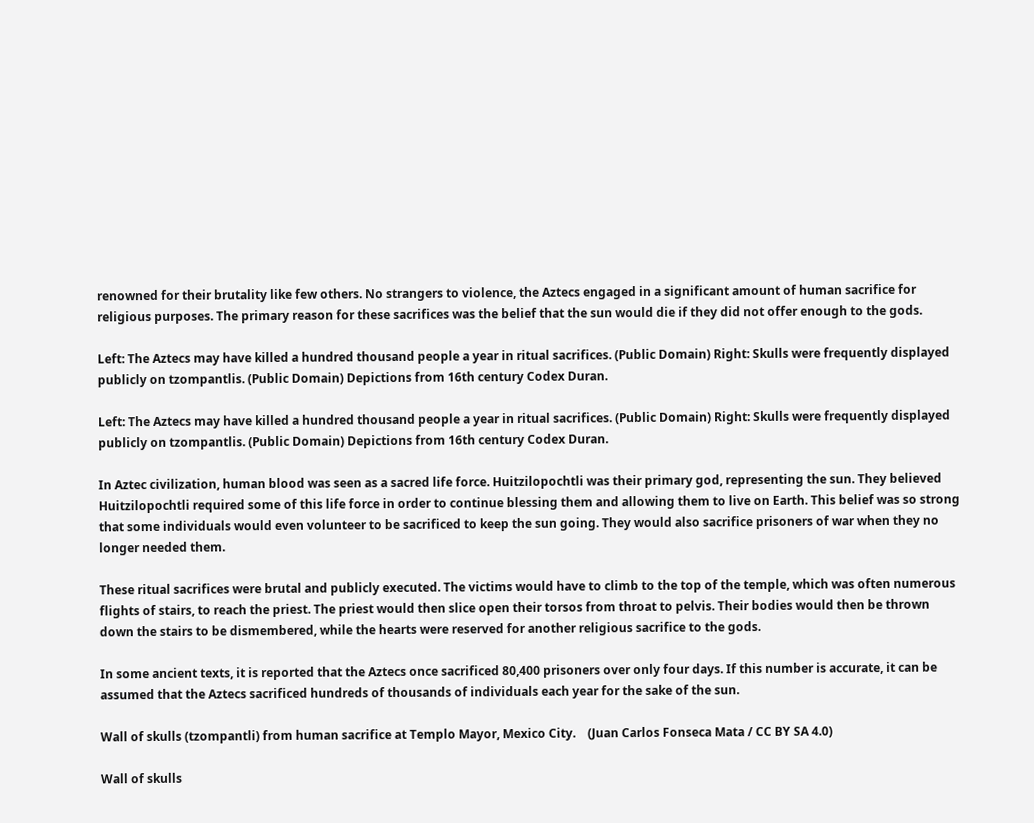renowned for their brutality like few others. No strangers to violence, the Aztecs engaged in a significant amount of human sacrifice for religious purposes. The primary reason for these sacrifices was the belief that the sun would die if they did not offer enough to the gods.

Left: The Aztecs may have killed a hundred thousand people a year in ritual sacrifices. (Public Domain) Right: Skulls were frequently displayed publicly on tzompantlis. (Public Domain) Depictions from 16th century Codex Duran.

Left: The Aztecs may have killed a hundred thousand people a year in ritual sacrifices. (Public Domain) Right: Skulls were frequently displayed publicly on tzompantlis. (Public Domain) Depictions from 16th century Codex Duran.

In Aztec civilization, human blood was seen as a sacred life force. Huitzilopochtli was their primary god, representing the sun. They believed Huitzilopochtli required some of this life force in order to continue blessing them and allowing them to live on Earth. This belief was so strong that some individuals would even volunteer to be sacrificed to keep the sun going. They would also sacrifice prisoners of war when they no longer needed them.

These ritual sacrifices were brutal and publicly executed. The victims would have to climb to the top of the temple, which was often numerous flights of stairs, to reach the priest. The priest would then slice open their torsos from throat to pelvis. Their bodies would then be thrown down the stairs to be dismembered, while the hearts were reserved for another religious sacrifice to the gods.

In some ancient texts, it is reported that the Aztecs once sacrificed 80,400 prisoners over only four days. If this number is accurate, it can be assumed that the Aztecs sacrificed hundreds of thousands of individuals each year for the sake of the sun.

Wall of skulls (tzompantli) from human sacrifice at Templo Mayor, Mexico City.    (Juan Carlos Fonseca Mata / CC BY SA 4.0)

Wall of skulls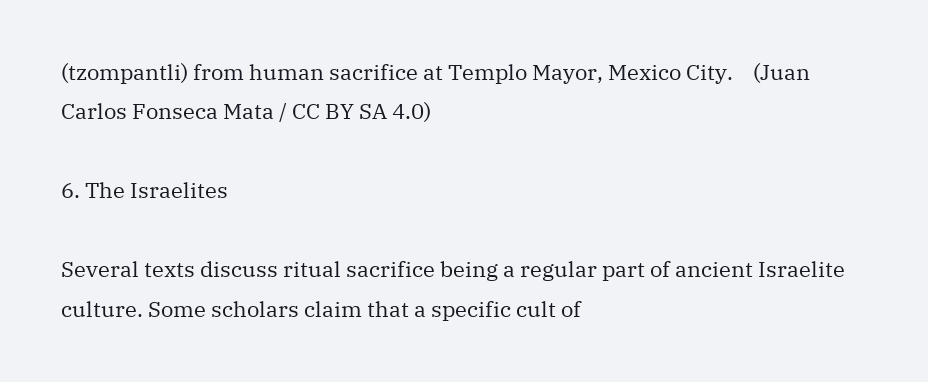(tzompantli) from human sacrifice at Templo Mayor, Mexico City.    (Juan Carlos Fonseca Mata / CC BY SA 4.0)

6. The Israelites

Several texts discuss ritual sacrifice being a regular part of ancient Israelite culture. Some scholars claim that a specific cult of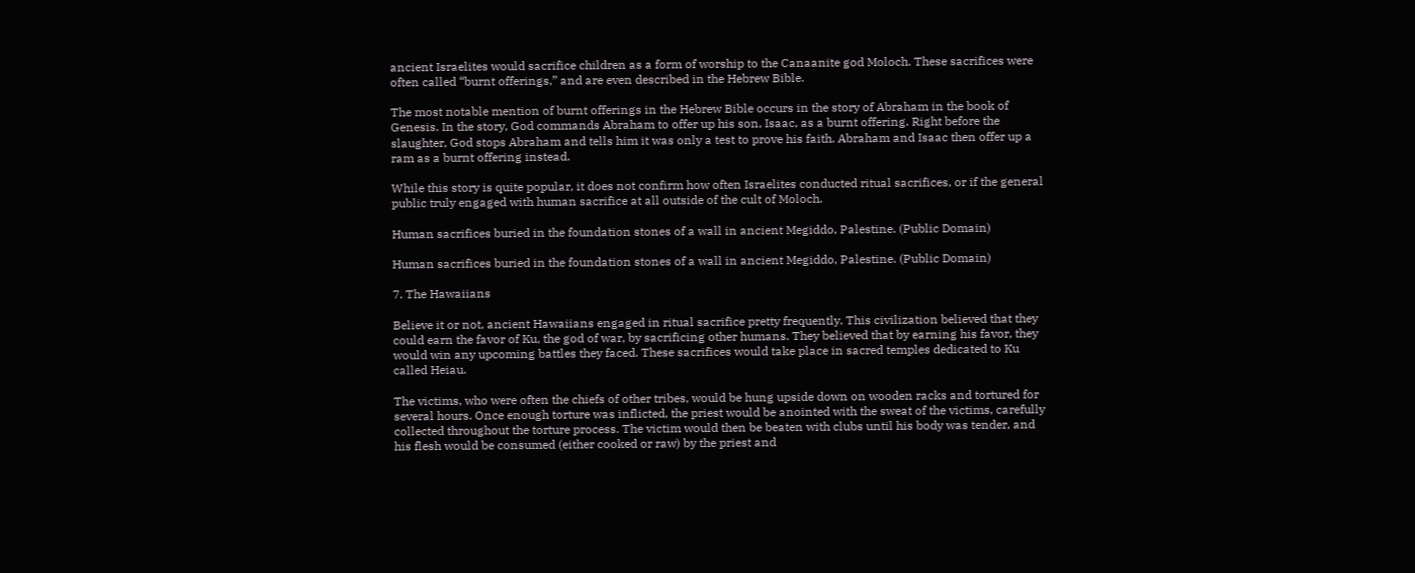ancient Israelites would sacrifice children as a form of worship to the Canaanite god Moloch. These sacrifices were often called “burnt offerings,” and are even described in the Hebrew Bible.

The most notable mention of burnt offerings in the Hebrew Bible occurs in the story of Abraham in the book of Genesis. In the story, God commands Abraham to offer up his son, Isaac, as a burnt offering. Right before the slaughter, God stops Abraham and tells him it was only a test to prove his faith. Abraham and Isaac then offer up a ram as a burnt offering instead.

While this story is quite popular, it does not confirm how often Israelites conducted ritual sacrifices, or if the general public truly engaged with human sacrifice at all outside of the cult of Moloch.

Human sacrifices buried in the foundation stones of a wall in ancient Megiddo, Palestine. (Public Domain)

Human sacrifices buried in the foundation stones of a wall in ancient Megiddo, Palestine. (Public Domain)

7. The Hawaiians

Believe it or not, ancient Hawaiians engaged in ritual sacrifice pretty frequently. This civilization believed that they could earn the favor of Ku, the god of war, by sacrificing other humans. They believed that by earning his favor, they would win any upcoming battles they faced. These sacrifices would take place in sacred temples dedicated to Ku called Heiau.

The victims, who were often the chiefs of other tribes, would be hung upside down on wooden racks and tortured for several hours. Once enough torture was inflicted, the priest would be anointed with the sweat of the victims, carefully collected throughout the torture process. The victim would then be beaten with clubs until his body was tender, and his flesh would be consumed (either cooked or raw) by the priest and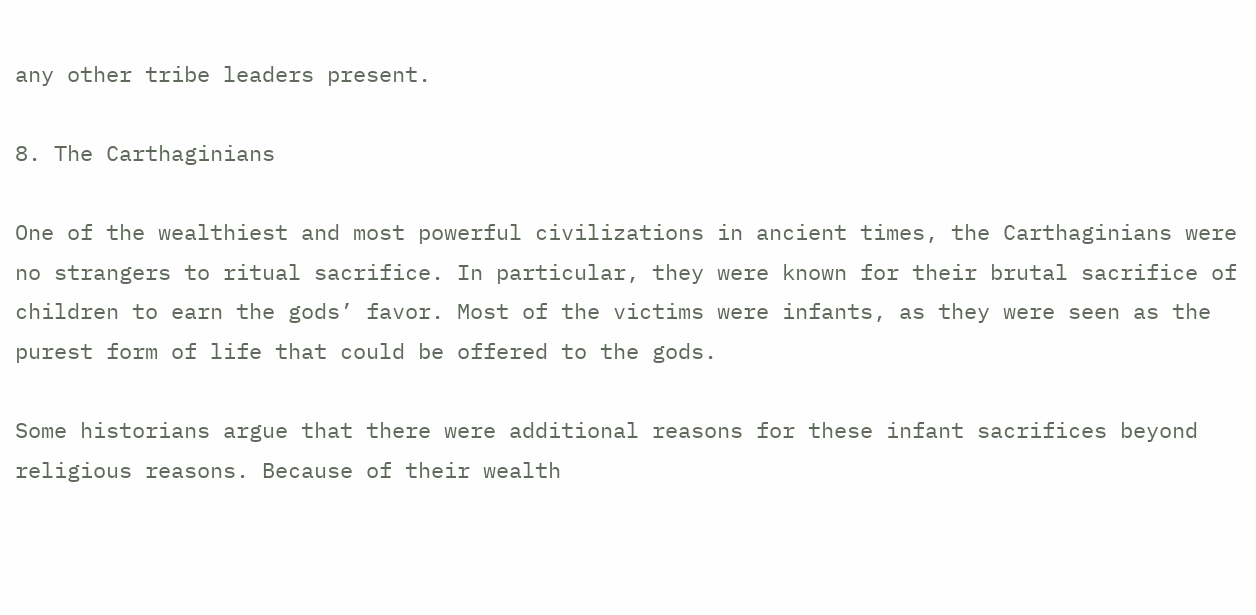any other tribe leaders present.

8. The Carthaginians

One of the wealthiest and most powerful civilizations in ancient times, the Carthaginians were no strangers to ritual sacrifice. In particular, they were known for their brutal sacrifice of children to earn the gods’ favor. Most of the victims were infants, as they were seen as the purest form of life that could be offered to the gods.

Some historians argue that there were additional reasons for these infant sacrifices beyond religious reasons. Because of their wealth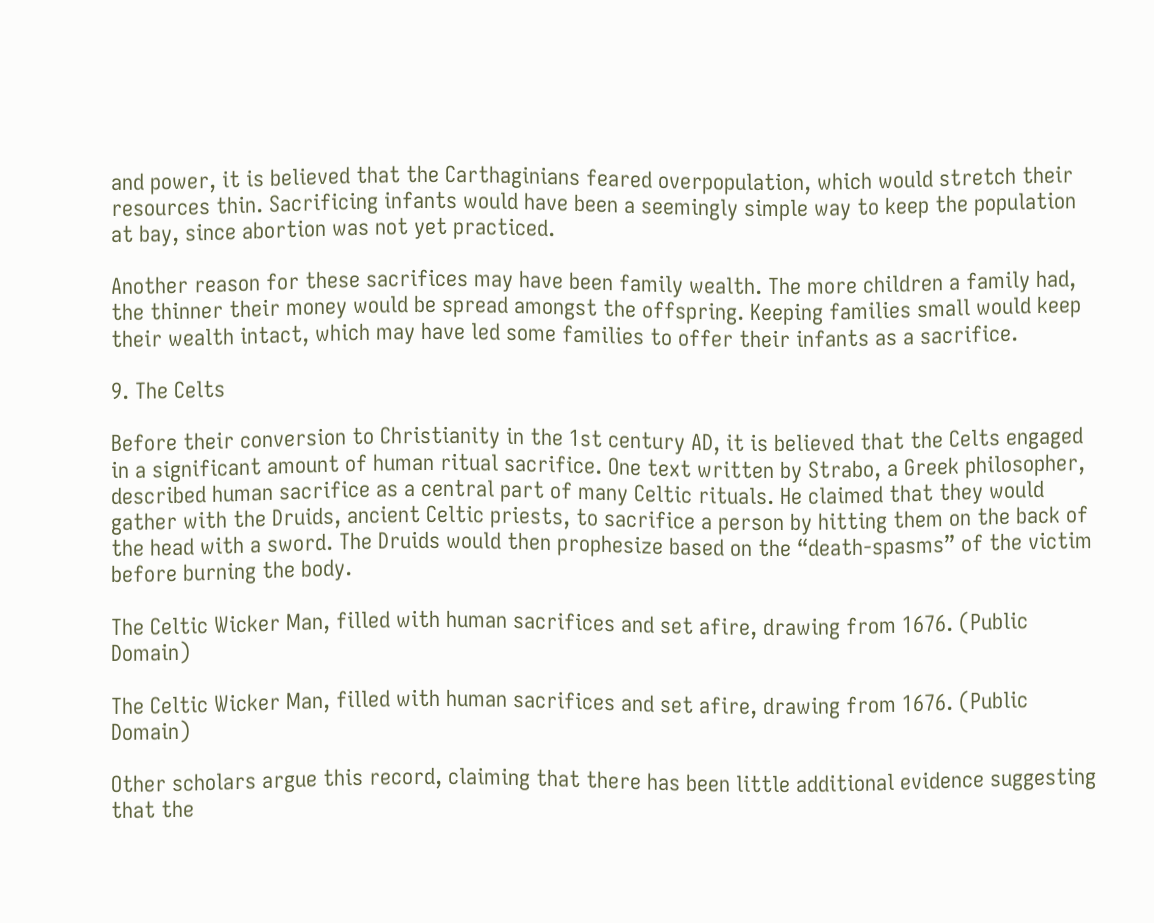and power, it is believed that the Carthaginians feared overpopulation, which would stretch their resources thin. Sacrificing infants would have been a seemingly simple way to keep the population at bay, since abortion was not yet practiced.

Another reason for these sacrifices may have been family wealth. The more children a family had, the thinner their money would be spread amongst the offspring. Keeping families small would keep their wealth intact, which may have led some families to offer their infants as a sacrifice.

9. The Celts

Before their conversion to Christianity in the 1st century AD, it is believed that the Celts engaged in a significant amount of human ritual sacrifice. One text written by Strabo, a Greek philosopher, described human sacrifice as a central part of many Celtic rituals. He claimed that they would gather with the Druids, ancient Celtic priests, to sacrifice a person by hitting them on the back of the head with a sword. The Druids would then prophesize based on the “death-spasms” of the victim before burning the body.

The Celtic Wicker Man, filled with human sacrifices and set afire, drawing from 1676. (Public Domain)

The Celtic Wicker Man, filled with human sacrifices and set afire, drawing from 1676. (Public Domain)

Other scholars argue this record, claiming that there has been little additional evidence suggesting that the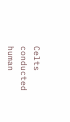Celts conducted human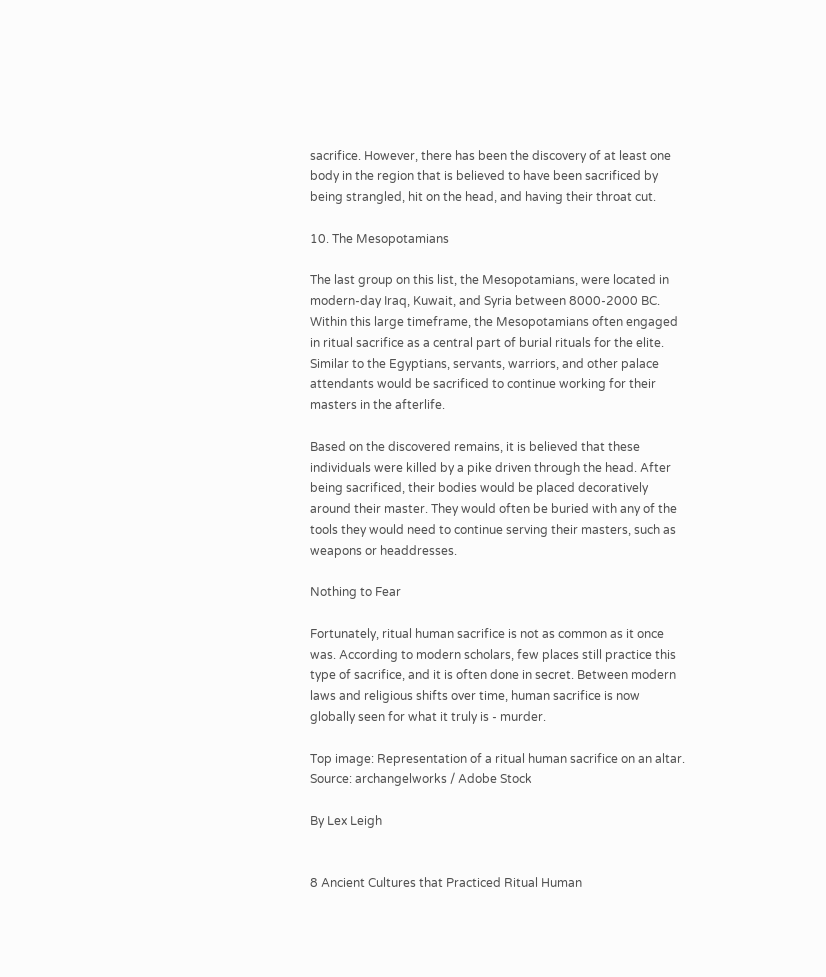sacrifice. However, there has been the discovery of at least one body in the region that is believed to have been sacrificed by being strangled, hit on the head, and having their throat cut.

10. The Mesopotamians

The last group on this list, the Mesopotamians, were located in modern-day Iraq, Kuwait, and Syria between 8000-2000 BC. Within this large timeframe, the Mesopotamians often engaged in ritual sacrifice as a central part of burial rituals for the elite. Similar to the Egyptians, servants, warriors, and other palace attendants would be sacrificed to continue working for their masters in the afterlife.

Based on the discovered remains, it is believed that these individuals were killed by a pike driven through the head. After being sacrificed, their bodies would be placed decoratively around their master. They would often be buried with any of the tools they would need to continue serving their masters, such as weapons or headdresses.

Nothing to Fear

Fortunately, ritual human sacrifice is not as common as it once was. According to modern scholars, few places still practice this type of sacrifice, and it is often done in secret. Between modern laws and religious shifts over time, human sacrifice is now globally seen for what it truly is - murder.

Top image: Representation of a ritual human sacrifice on an altar. Source: archangelworks / Adobe Stock

By Lex Leigh


8 Ancient Cultures that Practiced Ritual Human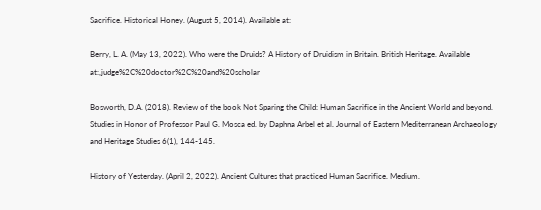Sacrifice. Historical Honey. (August 5, 2014). Available at:

Berry, L. A. (May 13, 2022). Who were the Druids? A History of Druidism in Britain. British Heritage. Available at:,judge%2C%20doctor%2C%20and%20scholar

Bosworth, D.A. (2018). Review of the book Not Sparing the Child: Human Sacrifice in the Ancient World and beyond. Studies in Honor of Professor Paul G. Mosca ed. by Daphna Arbel et al. Journal of Eastern Mediterranean Archaeology and Heritage Studies 6(1), 144-145.

History of Yesterday. (April 2, 2022). Ancient Cultures that practiced Human Sacrifice. Medium.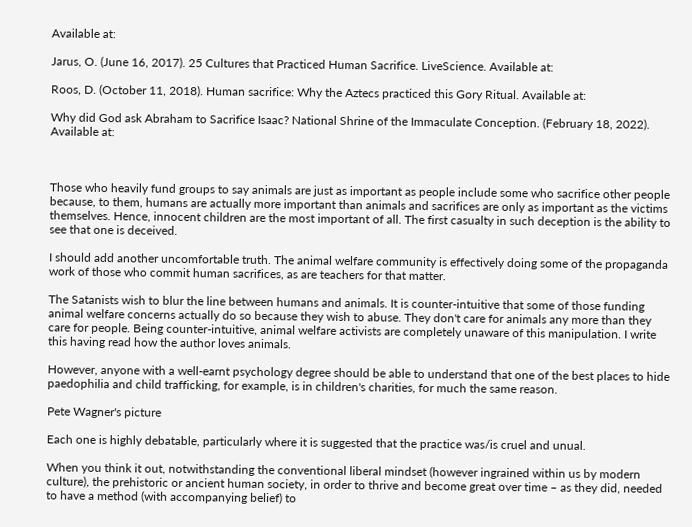Available at:

Jarus, O. (June 16, 2017). 25 Cultures that Practiced Human Sacrifice. LiveScience. Available at:

Roos, D. (October 11, 2018). Human sacrifice: Why the Aztecs practiced this Gory Ritual. Available at:

Why did God ask Abraham to Sacrifice Isaac? National Shrine of the Immaculate Conception. (February 18, 2022). Available at:



Those who heavily fund groups to say animals are just as important as people include some who sacrifice other people because, to them, humans are actually more important than animals and sacrifices are only as important as the victims themselves. Hence, innocent children are the most important of all. The first casualty in such deception is the ability to see that one is deceived.

I should add another uncomfortable truth. The animal welfare community is effectively doing some of the propaganda work of those who commit human sacrifices, as are teachers for that matter.

The Satanists wish to blur the line between humans and animals. It is counter-intuitive that some of those funding animal welfare concerns actually do so because they wish to abuse. They don't care for animals any more than they care for people. Being counter-intuitive, animal welfare activists are completely unaware of this manipulation. I write this having read how the author loves animals.

However, anyone with a well-earnt psychology degree should be able to understand that one of the best places to hide paedophilia and child trafficking, for example, is in children's charities, for much the same reason.

Pete Wagner's picture

Each one is highly debatable, particularly where it is suggested that the practice was/is cruel and unual.

When you think it out, notwithstanding the conventional liberal mindset (however ingrained within us by modern culture), the prehistoric or ancient human society, in order to thrive and become great over time – as they did, needed to have a method (with accompanying belief) to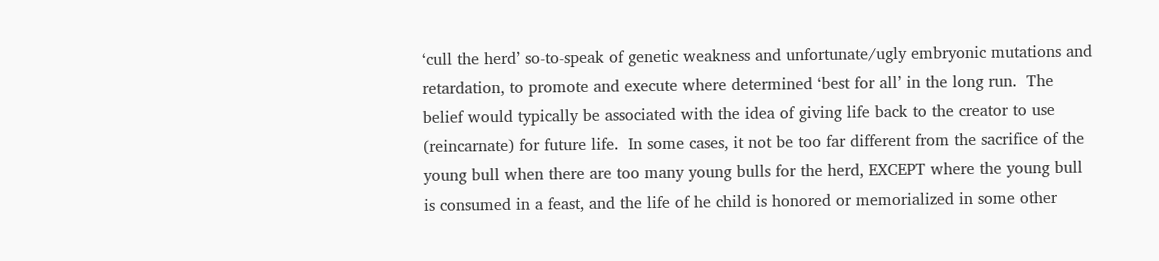‘cull the herd’ so-to-speak of genetic weakness and unfortunate/ugly embryonic mutations and retardation, to promote and execute where determined ‘best for all’ in the long run.  The belief would typically be associated with the idea of giving life back to the creator to use (reincarnate) for future life.  In some cases, it not be too far different from the sacrifice of the young bull when there are too many young bulls for the herd, EXCEPT where the young bull is consumed in a feast, and the life of he child is honored or memorialized in some other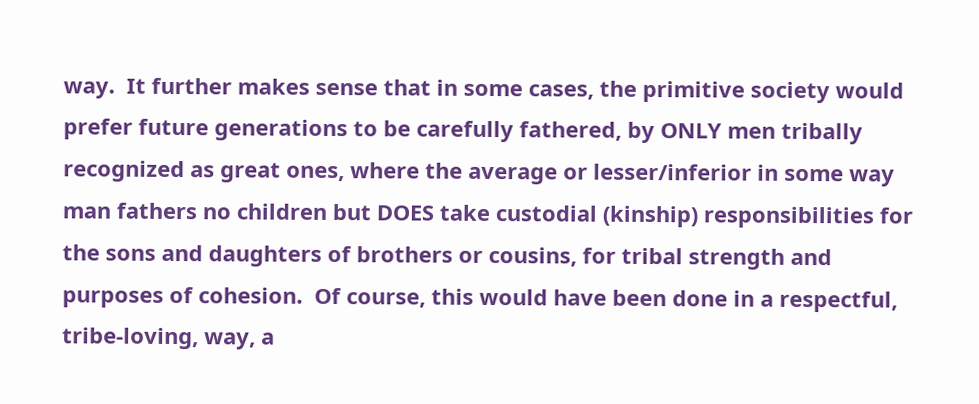way.  It further makes sense that in some cases, the primitive society would prefer future generations to be carefully fathered, by ONLY men tribally recognized as great ones, where the average or lesser/inferior in some way man fathers no children but DOES take custodial (kinship) responsibilities for the sons and daughters of brothers or cousins, for tribal strength and purposes of cohesion.  Of course, this would have been done in a respectful, tribe-loving, way, a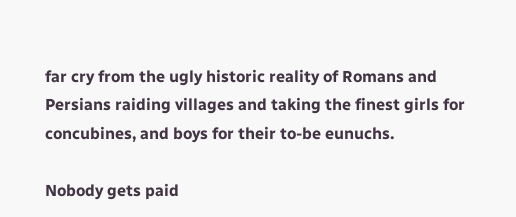far cry from the ugly historic reality of Romans and Persians raiding villages and taking the finest girls for concubines, and boys for their to-be eunuchs.

Nobody gets paid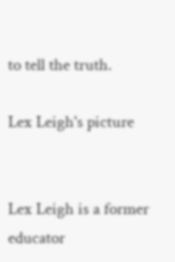to tell the truth.

Lex Leigh's picture


Lex Leigh is a former educator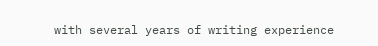with several years of writing experience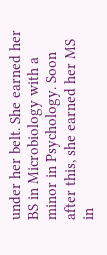under her belt. She earned her BS in Microbiology with a minor in Psychology. Soon after this, she earned her MS in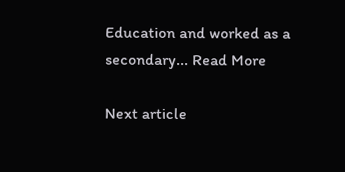Education and worked as a secondary... Read More

Next article